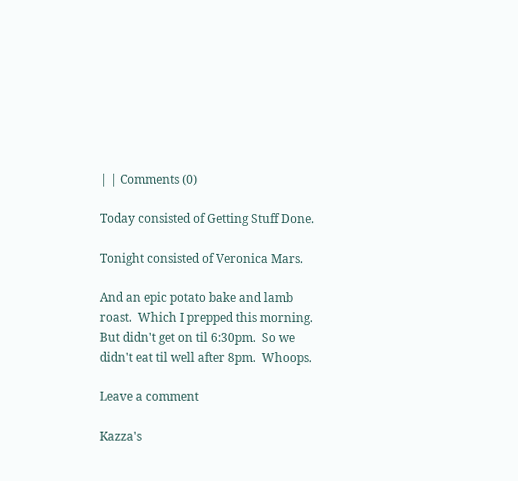| | Comments (0)

Today consisted of Getting Stuff Done.

Tonight consisted of Veronica Mars.

And an epic potato bake and lamb roast.  Which I prepped this morning.  But didn't get on til 6:30pm.  So we didn't eat til well after 8pm.  Whoops.

Leave a comment

Kazza's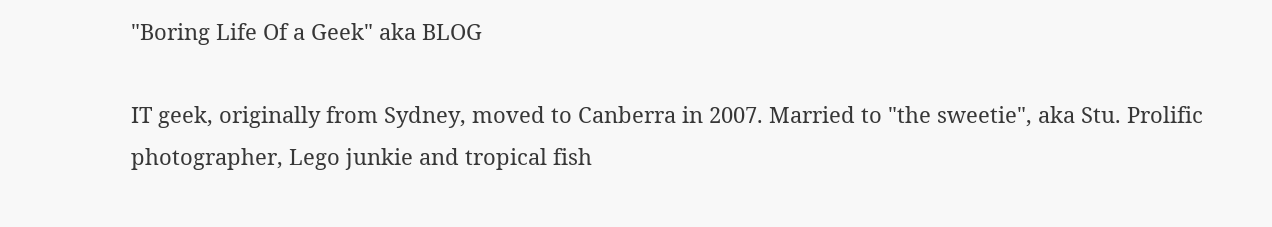"Boring Life Of a Geek" aka BLOG

IT geek, originally from Sydney, moved to Canberra in 2007. Married to "the sweetie", aka Stu. Prolific photographer, Lego junkie and tropical fish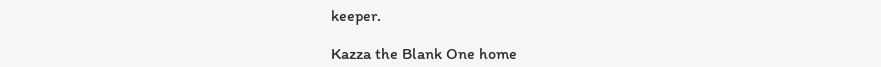keeper.

Kazza the Blank One home